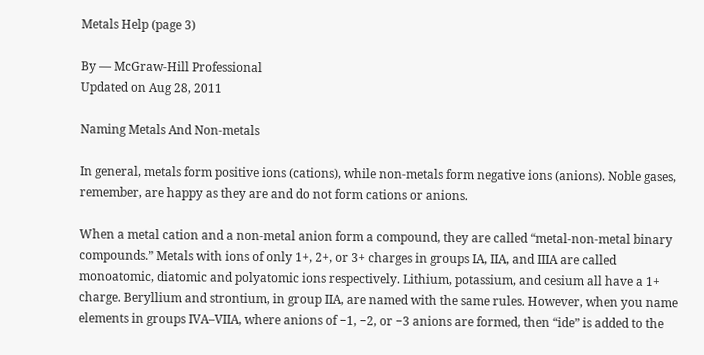Metals Help (page 3)

By — McGraw-Hill Professional
Updated on Aug 28, 2011

Naming Metals And Non-metals

In general, metals form positive ions (cations), while non-metals form negative ions (anions). Noble gases, remember, are happy as they are and do not form cations or anions.

When a metal cation and a non-metal anion form a compound, they are called “metal-non-metal binary compounds.” Metals with ions of only 1+, 2+, or 3+ charges in groups IA, IIA, and IIIA are called monoatomic, diatomic and polyatomic ions respectively. Lithium, potassium, and cesium all have a 1+ charge. Beryllium and strontium, in group IIA, are named with the same rules. However, when you name elements in groups IVA–VIIA, where anions of −1, −2, or −3 anions are formed, then “ide” is added to the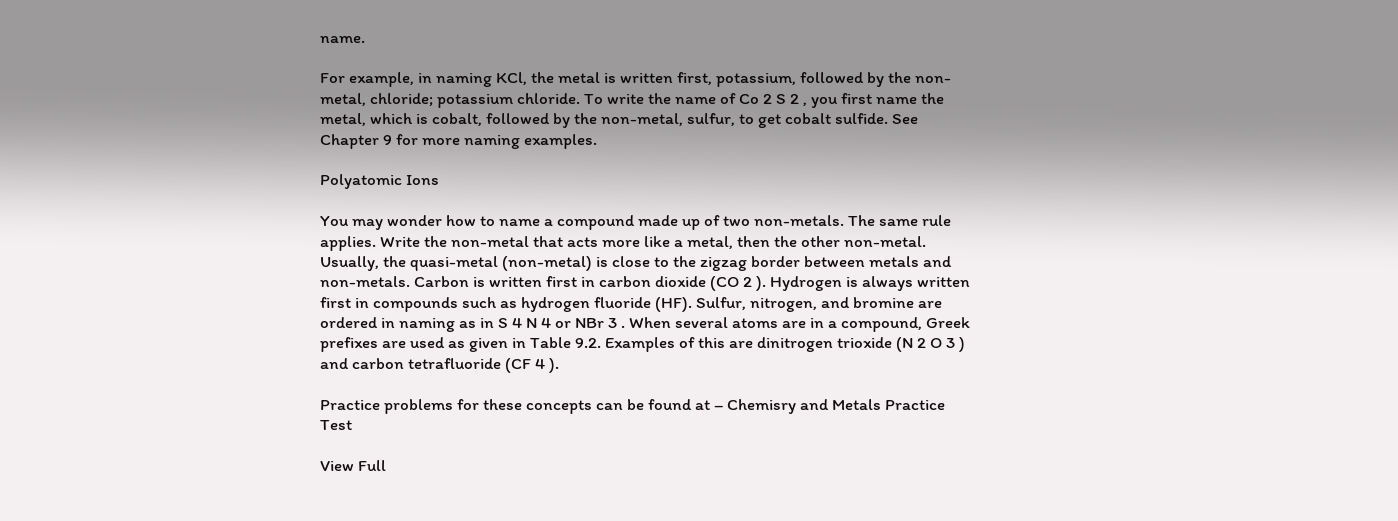name.

For example, in naming KCl, the metal is written first, potassium, followed by the non-metal, chloride; potassium chloride. To write the name of Co 2 S 2 , you first name the metal, which is cobalt, followed by the non-metal, sulfur, to get cobalt sulfide. See Chapter 9 for more naming examples.

Polyatomic Ions

You may wonder how to name a compound made up of two non-metals. The same rule applies. Write the non-metal that acts more like a metal, then the other non-metal. Usually, the quasi-metal (non-metal) is close to the zigzag border between metals and non-metals. Carbon is written first in carbon dioxide (CO 2 ). Hydrogen is always written first in compounds such as hydrogen fluoride (HF). Sulfur, nitrogen, and bromine are ordered in naming as in S 4 N 4 or NBr 3 . When several atoms are in a compound, Greek prefixes are used as given in Table 9.2. Examples of this are dinitrogen trioxide (N 2 O 3 ) and carbon tetrafluoride (CF 4 ).

Practice problems for these concepts can be found at – Chemisry and Metals Practice Test

View Full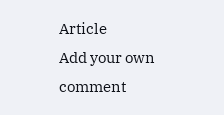Article
Add your own comment